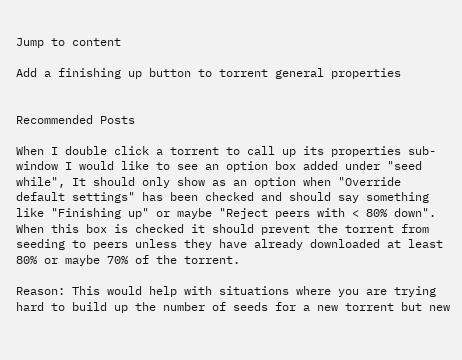Jump to content

Add a finishing up button to torrent general properties


Recommended Posts

When I double click a torrent to call up its properties sub-window I would like to see an option box added under "seed while", It should only show as an option when "Override default settings" has been checked and should say something like "Finishing up" or maybe "Reject peers with < 80% down". When this box is checked it should prevent the torrent from seeding to peers unless they have already downloaded at least 80% or maybe 70% of the torrent.

Reason: This would help with situations where you are trying hard to build up the number of seeds for a new torrent but new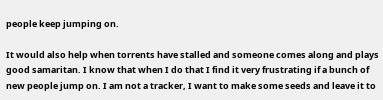people keep jumping on.

It would also help when torrents have stalled and someone comes along and plays good samaritan. I know that when I do that I find it very frustrating if a bunch of new people jump on. I am not a tracker, I want to make some seeds and leave it to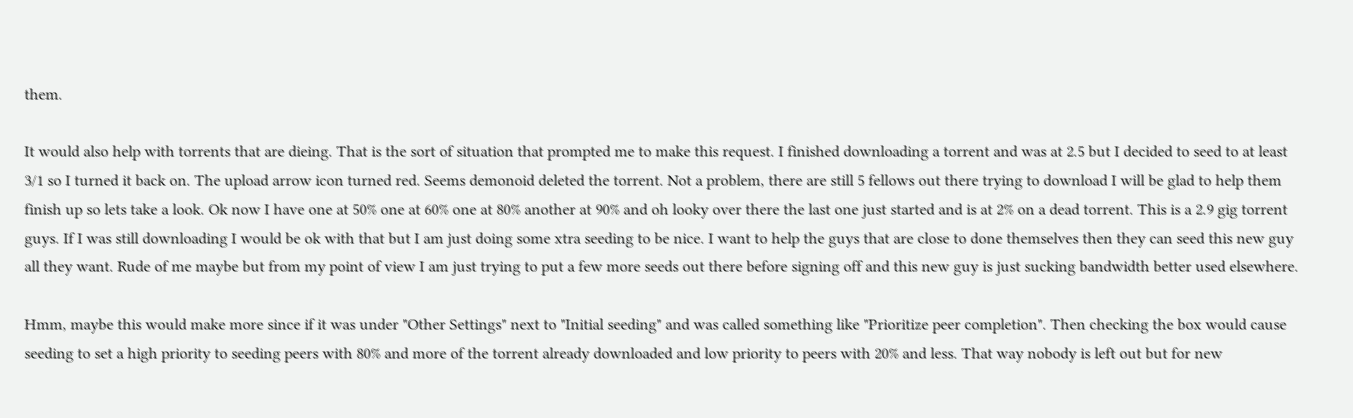them.

It would also help with torrents that are dieing. That is the sort of situation that prompted me to make this request. I finished downloading a torrent and was at 2.5 but I decided to seed to at least 3/1 so I turned it back on. The upload arrow icon turned red. Seems demonoid deleted the torrent. Not a problem, there are still 5 fellows out there trying to download I will be glad to help them finish up so lets take a look. Ok now I have one at 50% one at 60% one at 80% another at 90% and oh looky over there the last one just started and is at 2% on a dead torrent. This is a 2.9 gig torrent guys. If I was still downloading I would be ok with that but I am just doing some xtra seeding to be nice. I want to help the guys that are close to done themselves then they can seed this new guy all they want. Rude of me maybe but from my point of view I am just trying to put a few more seeds out there before signing off and this new guy is just sucking bandwidth better used elsewhere.

Hmm, maybe this would make more since if it was under "Other Settings" next to "Initial seeding" and was called something like "Prioritize peer completion". Then checking the box would cause seeding to set a high priority to seeding peers with 80% and more of the torrent already downloaded and low priority to peers with 20% and less. That way nobody is left out but for new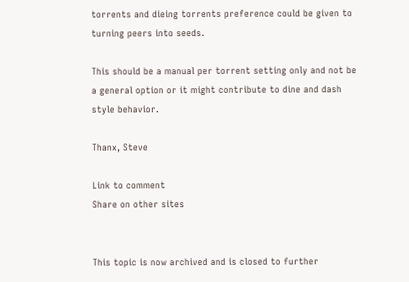torrents and dieing torrents preference could be given to turning peers into seeds.

This should be a manual per torrent setting only and not be a general option or it might contribute to dine and dash style behavior.

Thanx, Steve

Link to comment
Share on other sites


This topic is now archived and is closed to further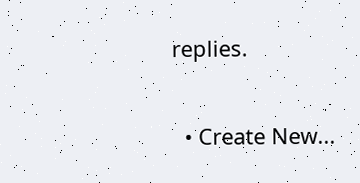replies.

  • Create New...